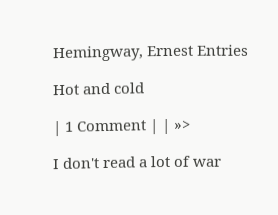Hemingway, Ernest Entries

Hot and cold

| 1 Comment | | »>

I don't read a lot of war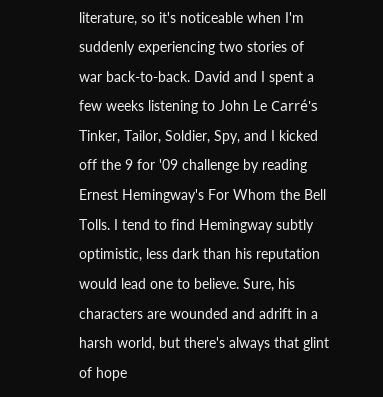literature, so it's noticeable when I'm suddenly experiencing two stories of war back-to-back. David and I spent a few weeks listening to John Le Carré's Tinker, Tailor, Soldier, Spy, and I kicked off the 9 for '09 challenge by reading Ernest Hemingway's For Whom the Bell Tolls. I tend to find Hemingway subtly optimistic, less dark than his reputation would lead one to believe. Sure, his characters are wounded and adrift in a harsh world, but there's always that glint of hope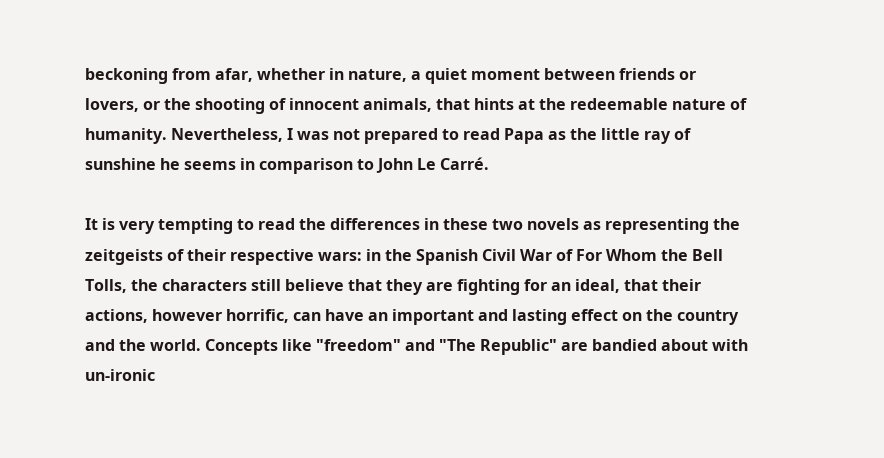beckoning from afar, whether in nature, a quiet moment between friends or lovers, or the shooting of innocent animals, that hints at the redeemable nature of humanity. Nevertheless, I was not prepared to read Papa as the little ray of sunshine he seems in comparison to John Le Carré.

It is very tempting to read the differences in these two novels as representing the zeitgeists of their respective wars: in the Spanish Civil War of For Whom the Bell Tolls, the characters still believe that they are fighting for an ideal, that their actions, however horrific, can have an important and lasting effect on the country and the world. Concepts like "freedom" and "The Republic" are bandied about with un-ironic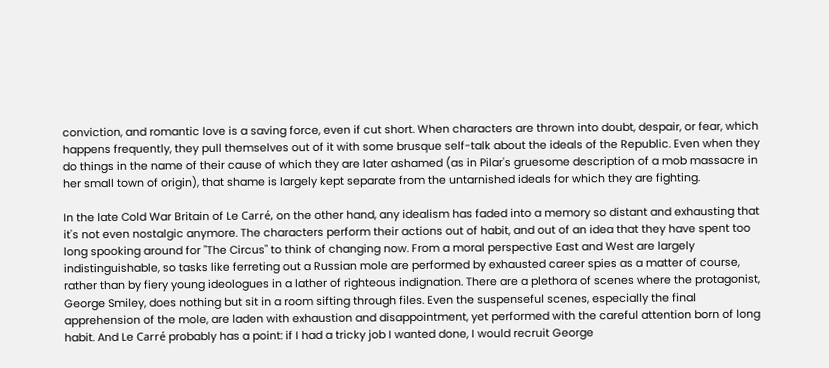conviction, and romantic love is a saving force, even if cut short. When characters are thrown into doubt, despair, or fear, which happens frequently, they pull themselves out of it with some brusque self-talk about the ideals of the Republic. Even when they do things in the name of their cause of which they are later ashamed (as in Pilar's gruesome description of a mob massacre in her small town of origin), that shame is largely kept separate from the untarnished ideals for which they are fighting.

In the late Cold War Britain of Le Carré, on the other hand, any idealism has faded into a memory so distant and exhausting that it's not even nostalgic anymore. The characters perform their actions out of habit, and out of an idea that they have spent too long spooking around for "The Circus" to think of changing now. From a moral perspective East and West are largely indistinguishable, so tasks like ferreting out a Russian mole are performed by exhausted career spies as a matter of course, rather than by fiery young ideologues in a lather of righteous indignation. There are a plethora of scenes where the protagonist, George Smiley, does nothing but sit in a room sifting through files. Even the suspenseful scenes, especially the final apprehension of the mole, are laden with exhaustion and disappointment, yet performed with the careful attention born of long habit. And Le Carré probably has a point: if I had a tricky job I wanted done, I would recruit George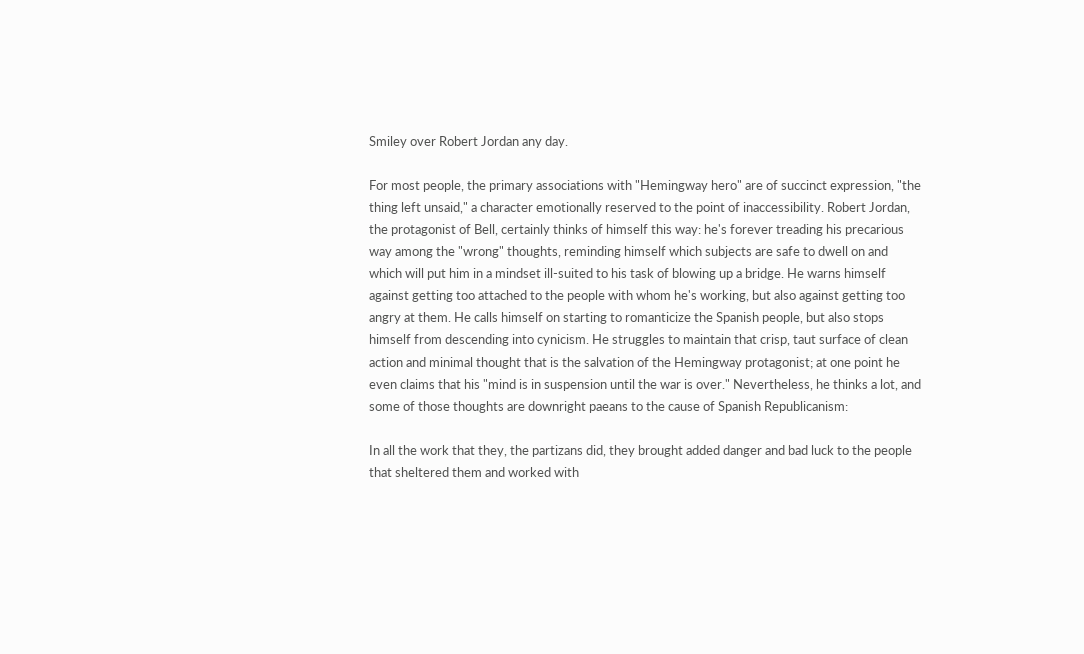Smiley over Robert Jordan any day.

For most people, the primary associations with "Hemingway hero" are of succinct expression, "the thing left unsaid," a character emotionally reserved to the point of inaccessibility. Robert Jordan, the protagonist of Bell, certainly thinks of himself this way: he's forever treading his precarious way among the "wrong" thoughts, reminding himself which subjects are safe to dwell on and which will put him in a mindset ill-suited to his task of blowing up a bridge. He warns himself against getting too attached to the people with whom he's working, but also against getting too angry at them. He calls himself on starting to romanticize the Spanish people, but also stops himself from descending into cynicism. He struggles to maintain that crisp, taut surface of clean action and minimal thought that is the salvation of the Hemingway protagonist; at one point he even claims that his "mind is in suspension until the war is over." Nevertheless, he thinks a lot, and some of those thoughts are downright paeans to the cause of Spanish Republicanism:

In all the work that they, the partizans did, they brought added danger and bad luck to the people that sheltered them and worked with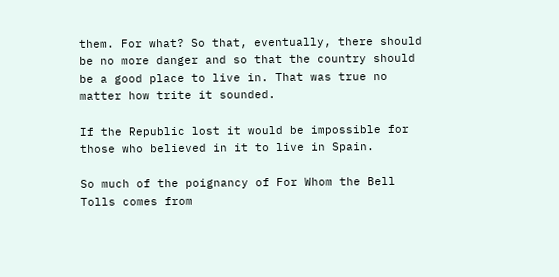them. For what? So that, eventually, there should be no more danger and so that the country should be a good place to live in. That was true no matter how trite it sounded.

If the Republic lost it would be impossible for those who believed in it to live in Spain.

So much of the poignancy of For Whom the Bell Tolls comes from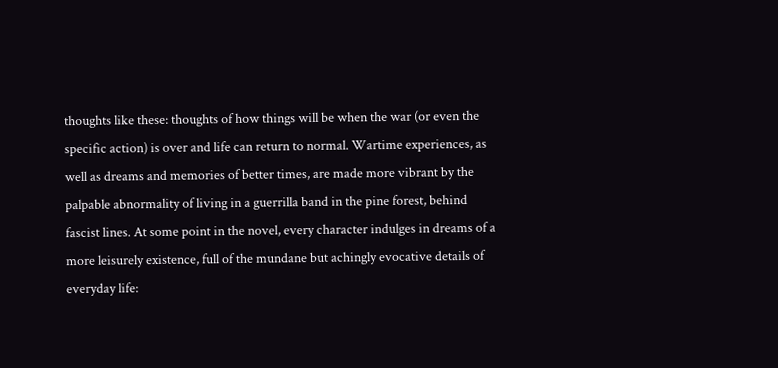thoughts like these: thoughts of how things will be when the war (or even the specific action) is over and life can return to normal. Wartime experiences, as well as dreams and memories of better times, are made more vibrant by the palpable abnormality of living in a guerrilla band in the pine forest, behind fascist lines. At some point in the novel, every character indulges in dreams of a more leisurely existence, full of the mundane but achingly evocative details of everyday life: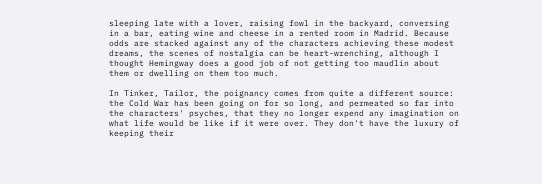sleeping late with a lover, raising fowl in the backyard, conversing in a bar, eating wine and cheese in a rented room in Madrid. Because odds are stacked against any of the characters achieving these modest dreams, the scenes of nostalgia can be heart-wrenching, although I thought Hemingway does a good job of not getting too maudlin about them or dwelling on them too much.

In Tinker, Tailor, the poignancy comes from quite a different source: the Cold War has been going on for so long, and permeated so far into the characters' psyches, that they no longer expend any imagination on what life would be like if it were over. They don't have the luxury of keeping their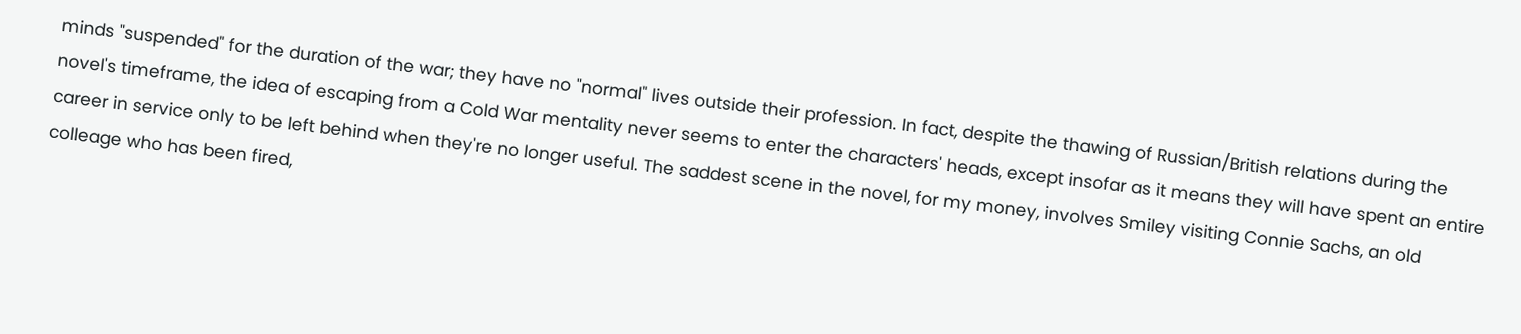minds "suspended" for the duration of the war; they have no "normal" lives outside their profession. In fact, despite the thawing of Russian/British relations during the novel's timeframe, the idea of escaping from a Cold War mentality never seems to enter the characters' heads, except insofar as it means they will have spent an entire career in service only to be left behind when they're no longer useful. The saddest scene in the novel, for my money, involves Smiley visiting Connie Sachs, an old colleage who has been fired,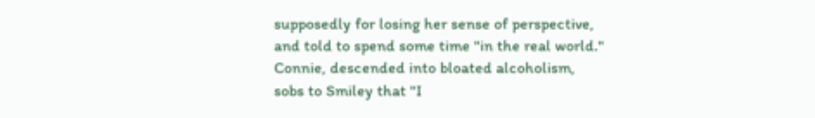supposedly for losing her sense of perspective, and told to spend some time "in the real world." Connie, descended into bloated alcoholism, sobs to Smiley that "I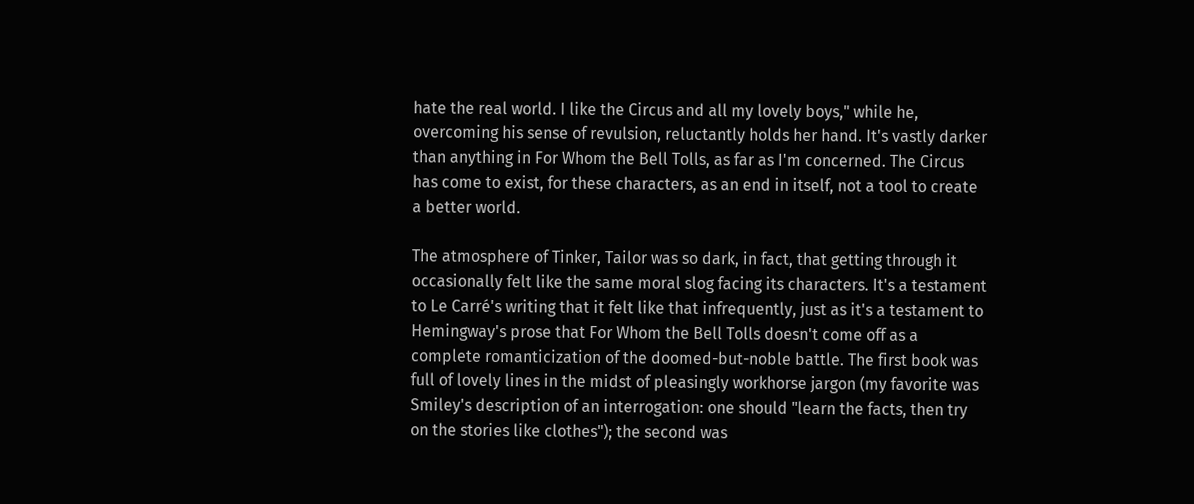hate the real world. I like the Circus and all my lovely boys," while he, overcoming his sense of revulsion, reluctantly holds her hand. It's vastly darker than anything in For Whom the Bell Tolls, as far as I'm concerned. The Circus has come to exist, for these characters, as an end in itself, not a tool to create a better world.

The atmosphere of Tinker, Tailor was so dark, in fact, that getting through it occasionally felt like the same moral slog facing its characters. It's a testament to Le Carré's writing that it felt like that infrequently, just as it's a testament to Hemingway's prose that For Whom the Bell Tolls doesn't come off as a complete romanticization of the doomed-but-noble battle. The first book was full of lovely lines in the midst of pleasingly workhorse jargon (my favorite was Smiley's description of an interrogation: one should "learn the facts, then try on the stories like clothes"); the second was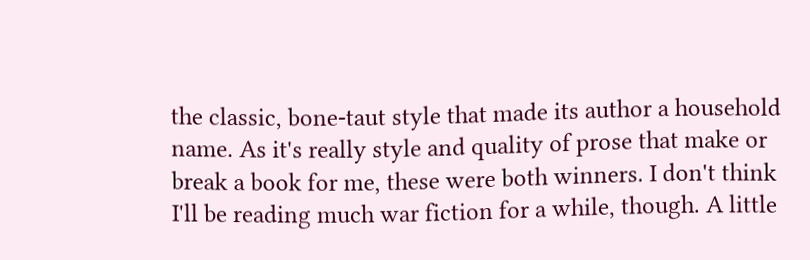the classic, bone-taut style that made its author a household name. As it's really style and quality of prose that make or break a book for me, these were both winners. I don't think I'll be reading much war fiction for a while, though. A little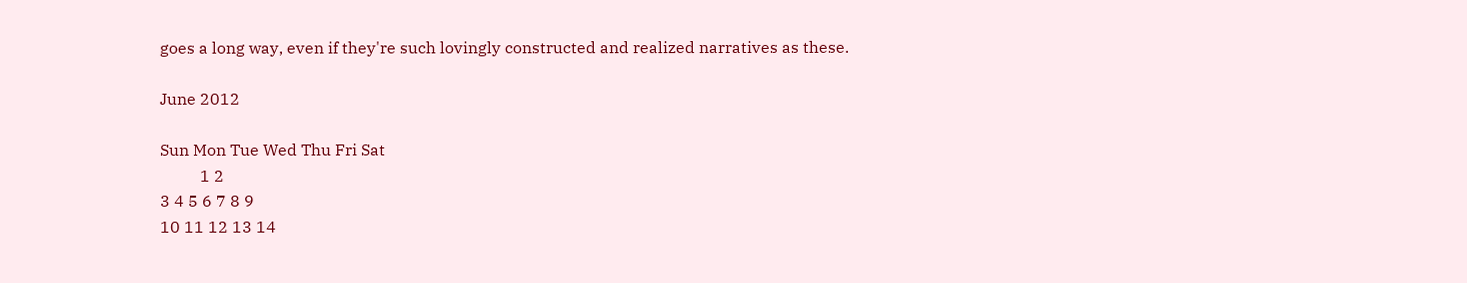goes a long way, even if they're such lovingly constructed and realized narratives as these.

June 2012

Sun Mon Tue Wed Thu Fri Sat
          1 2
3 4 5 6 7 8 9
10 11 12 13 14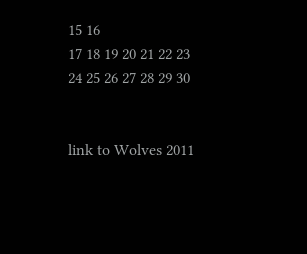15 16
17 18 19 20 21 22 23
24 25 26 27 28 29 30


link to Wolves 2011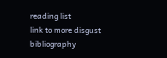reading list
link to more disgust bibliography